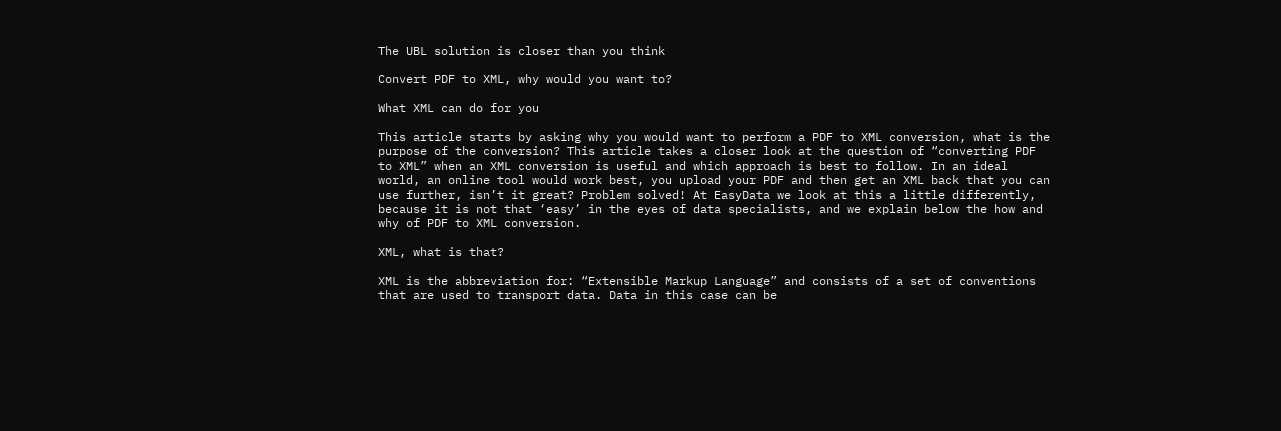The UBL solution is closer than you think

Convert PDF to XML, why would you want to?

What XML can do for you

This article starts by asking why you would want to perform a PDF to XML conversion, what is the purpose of the conversion? This article takes a closer look at the question of “converting PDF to XML” when an XML conversion is useful and which approach is best to follow. In an ideal world, an online tool would work best, you upload your PDF and then get an XML back that you can use further, isn’t it great? Problem solved! At EasyData we look at this a little differently, because it is not that ‘easy’ in the eyes of data specialists, and we explain below the how and why of PDF to XML conversion.

XML, what is that?

XML is the abbreviation for: “Extensible Markup Language” and consists of a set of conventions that are used to transport data. Data in this case can be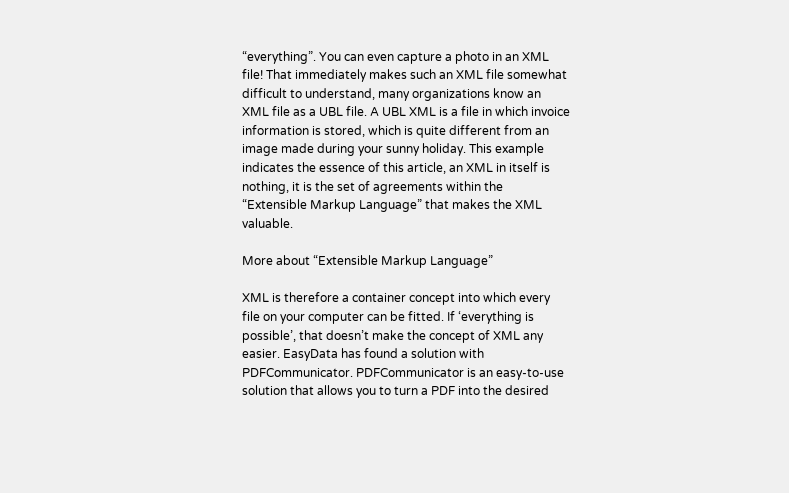“everything”. You can even capture a photo in an XML file! That immediately makes such an XML file somewhat difficult to understand, many organizations know an XML file as a UBL file. A UBL XML is a file in which invoice information is stored, which is quite different from an image made during your sunny holiday. This example indicates the essence of this article, an XML in itself is nothing, it is the set of agreements within the “Extensible Markup Language” that makes the XML valuable.

More about “Extensible Markup Language”

XML is therefore a container concept into which every file on your computer can be fitted. If ‘everything is possible’, that doesn’t make the concept of XML any easier. EasyData has found a solution with PDFCommunicator. PDFCommunicator is an easy-to-use solution that allows you to turn a PDF into the desired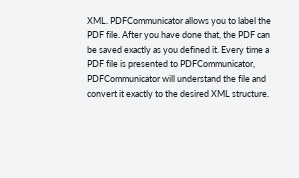XML. PDFCommunicator allows you to label the PDF file. After you have done that, the PDF can be saved exactly as you defined it. Every time a PDF file is presented to PDFCommunicator, PDFCommunicator will understand the file and convert it exactly to the desired XML structure.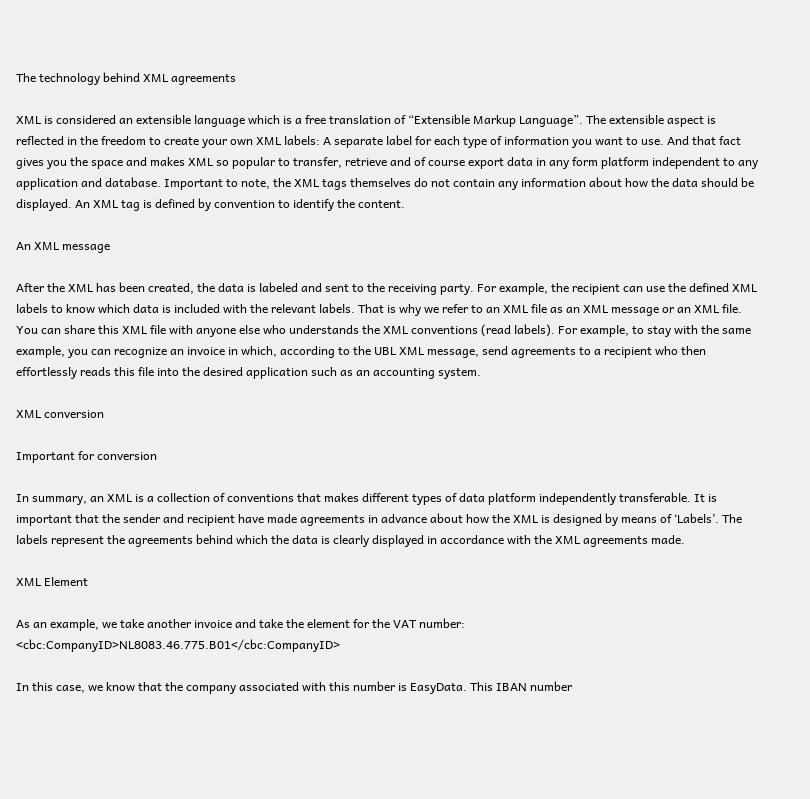The technology behind XML agreements

XML is considered an extensible language which is a free translation of “Extensible Markup Language”. The extensible aspect is reflected in the freedom to create your own XML labels: A separate label for each type of information you want to use. And that fact gives you the space and makes XML so popular to transfer, retrieve and of course export data in any form platform independent to any application and database. Important to note, the XML tags themselves do not contain any information about how the data should be displayed. An XML tag is defined by convention to identify the content.

An XML message

After the XML has been created, the data is labeled and sent to the receiving party. For example, the recipient can use the defined XML labels to know which data is included with the relevant labels. That is why we refer to an XML file as an XML message or an XML file. You can share this XML file with anyone else who understands the XML conventions (read labels). For example, to stay with the same example, you can recognize an invoice in which, according to the UBL XML message, send agreements to a recipient who then effortlessly reads this file into the desired application such as an accounting system.

XML conversion

Important for conversion

In summary, an XML is a collection of conventions that makes different types of data platform independently transferable. It is important that the sender and recipient have made agreements in advance about how the XML is designed by means of ‘Labels’. The labels represent the agreements behind which the data is clearly displayed in accordance with the XML agreements made.

XML Element

As an example, we take another invoice and take the element for the VAT number: <cbc:CompanyID>NL8083.46.775.B01</cbc:CompanyID>

In this case, we know that the company associated with this number is EasyData. This IBAN number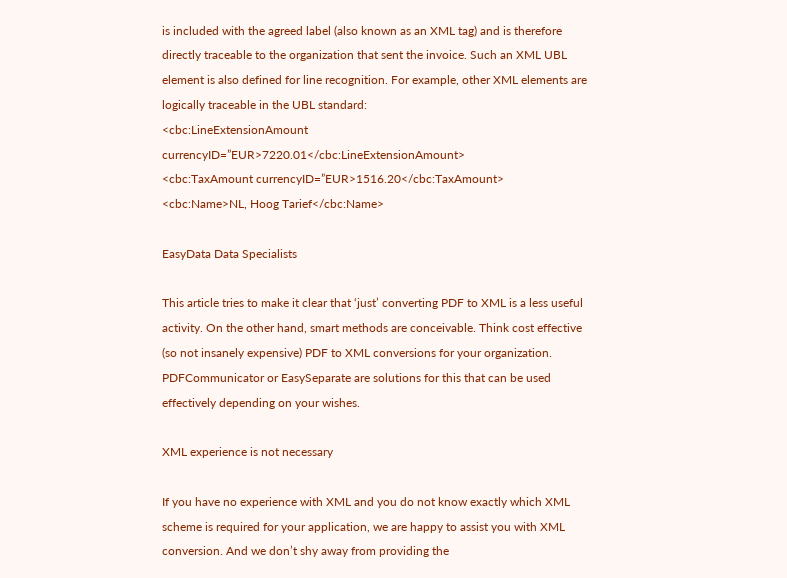is included with the agreed label (also known as an XML tag) and is therefore directly traceable to the organization that sent the invoice. Such an XML UBL element is also defined for line recognition. For example, other XML elements are logically traceable in the UBL standard:
<cbc:LineExtensionAmount currencyID=”EUR>7220.01</cbc:LineExtensionAmount>
<cbc:TaxAmount currencyID=”EUR>1516.20</cbc:TaxAmount>
<cbc:Name>NL, Hoog Tarief</cbc:Name>

EasyData Data Specialists

This article tries to make it clear that ‘just’ converting PDF to XML is a less useful activity. On the other hand, smart methods are conceivable. Think cost effective (so not insanely expensive) PDF to XML conversions for your organization. PDFCommunicator or EasySeparate are solutions for this that can be used effectively depending on your wishes.

XML experience is not necessary

If you have no experience with XML and you do not know exactly which XML scheme is required for your application, we are happy to assist you with XML conversion. And we don’t shy away from providing the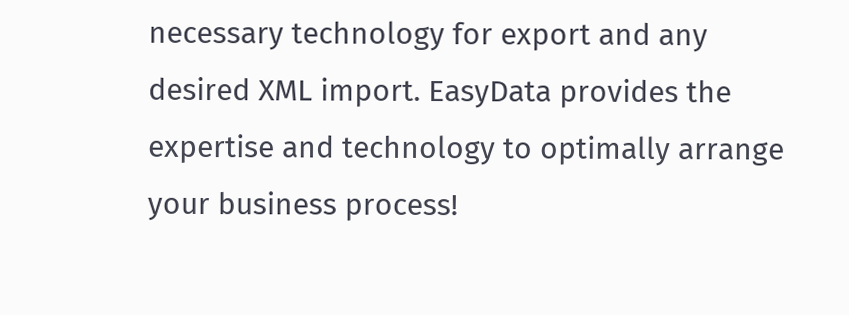necessary technology for export and any desired XML import. EasyData provides the expertise and technology to optimally arrange your business process!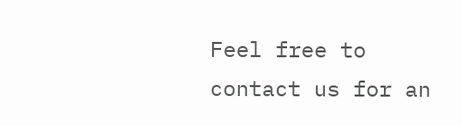Feel free to contact us for an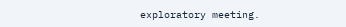exploratory meeting.